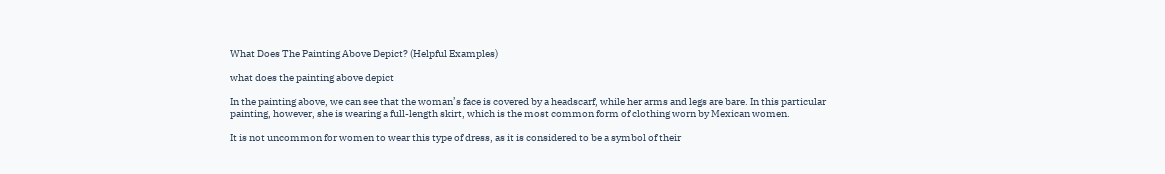What Does The Painting Above Depict? (Helpful Examples)

what does the painting above depict

In the painting above, we can see that the woman’s face is covered by a headscarf, while her arms and legs are bare. In this particular painting, however, she is wearing a full-length skirt, which is the most common form of clothing worn by Mexican women.

It is not uncommon for women to wear this type of dress, as it is considered to be a symbol of their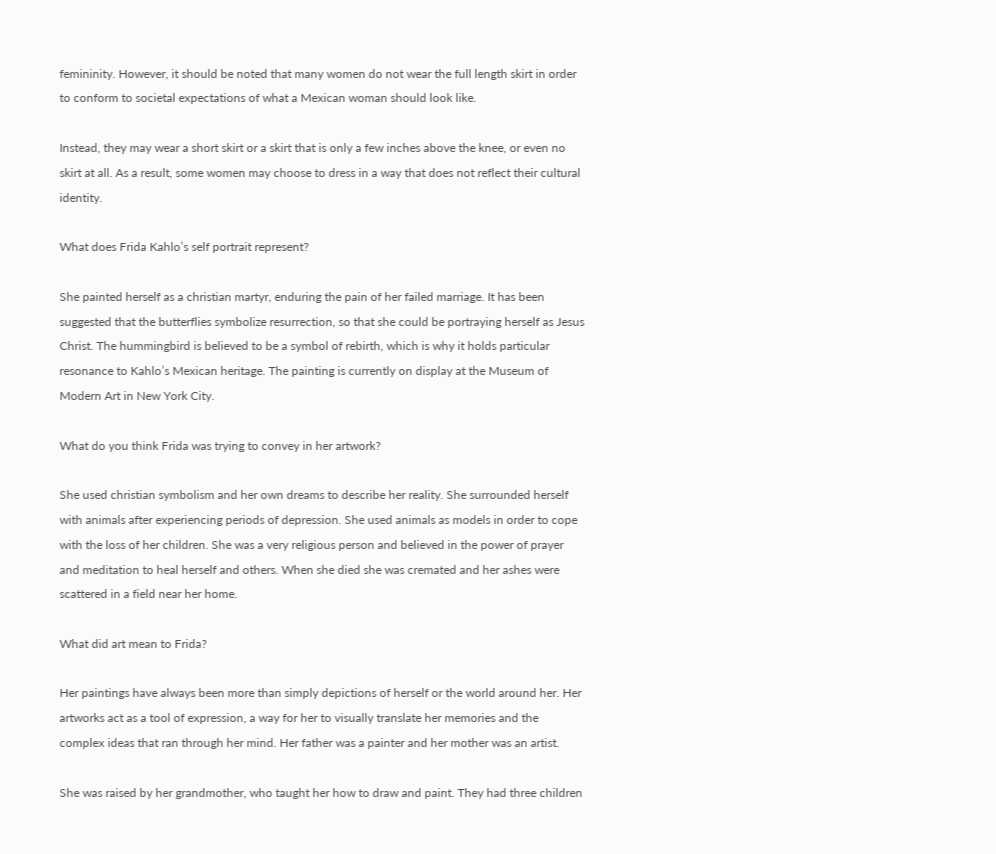femininity. However, it should be noted that many women do not wear the full length skirt in order to conform to societal expectations of what a Mexican woman should look like.

Instead, they may wear a short skirt or a skirt that is only a few inches above the knee, or even no skirt at all. As a result, some women may choose to dress in a way that does not reflect their cultural identity.

What does Frida Kahlo’s self portrait represent?

She painted herself as a christian martyr, enduring the pain of her failed marriage. It has been suggested that the butterflies symbolize resurrection, so that she could be portraying herself as Jesus Christ. The hummingbird is believed to be a symbol of rebirth, which is why it holds particular resonance to Kahlo’s Mexican heritage. The painting is currently on display at the Museum of Modern Art in New York City.

What do you think Frida was trying to convey in her artwork?

She used christian symbolism and her own dreams to describe her reality. She surrounded herself with animals after experiencing periods of depression. She used animals as models in order to cope with the loss of her children. She was a very religious person and believed in the power of prayer and meditation to heal herself and others. When she died she was cremated and her ashes were scattered in a field near her home.

What did art mean to Frida?

Her paintings have always been more than simply depictions of herself or the world around her. Her artworks act as a tool of expression, a way for her to visually translate her memories and the complex ideas that ran through her mind. Her father was a painter and her mother was an artist.

She was raised by her grandmother, who taught her how to draw and paint. They had three children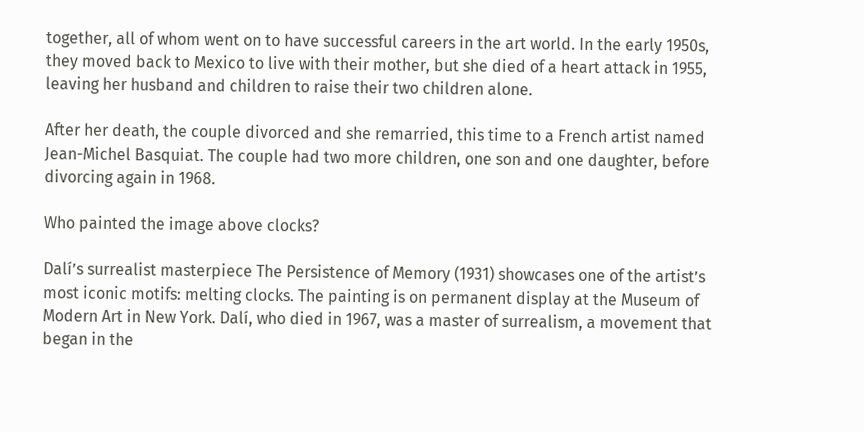together, all of whom went on to have successful careers in the art world. In the early 1950s, they moved back to Mexico to live with their mother, but she died of a heart attack in 1955, leaving her husband and children to raise their two children alone.

After her death, the couple divorced and she remarried, this time to a French artist named Jean-Michel Basquiat. The couple had two more children, one son and one daughter, before divorcing again in 1968.

Who painted the image above clocks?

Dalí’s surrealist masterpiece The Persistence of Memory (1931) showcases one of the artist’s most iconic motifs: melting clocks. The painting is on permanent display at the Museum of Modern Art in New York. Dalí, who died in 1967, was a master of surrealism, a movement that began in the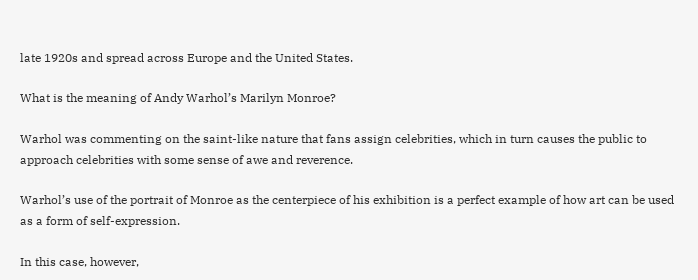late 1920s and spread across Europe and the United States.

What is the meaning of Andy Warhol’s Marilyn Monroe?

Warhol was commenting on the saint-like nature that fans assign celebrities, which in turn causes the public to approach celebrities with some sense of awe and reverence.

Warhol’s use of the portrait of Monroe as the centerpiece of his exhibition is a perfect example of how art can be used as a form of self-expression.

In this case, however,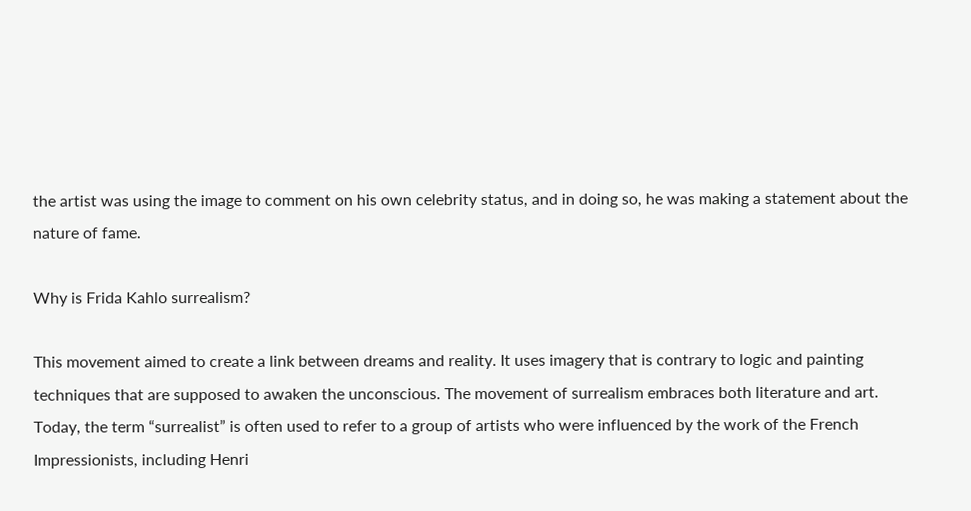the artist was using the image to comment on his own celebrity status, and in doing so, he was making a statement about the nature of fame.

Why is Frida Kahlo surrealism?

This movement aimed to create a link between dreams and reality. It uses imagery that is contrary to logic and painting techniques that are supposed to awaken the unconscious. The movement of surrealism embraces both literature and art. Today, the term “surrealist” is often used to refer to a group of artists who were influenced by the work of the French Impressionists, including Henri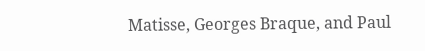Matisse, Georges Braque, and Paul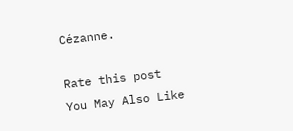Cézanne.

Rate this post
You May Also Like